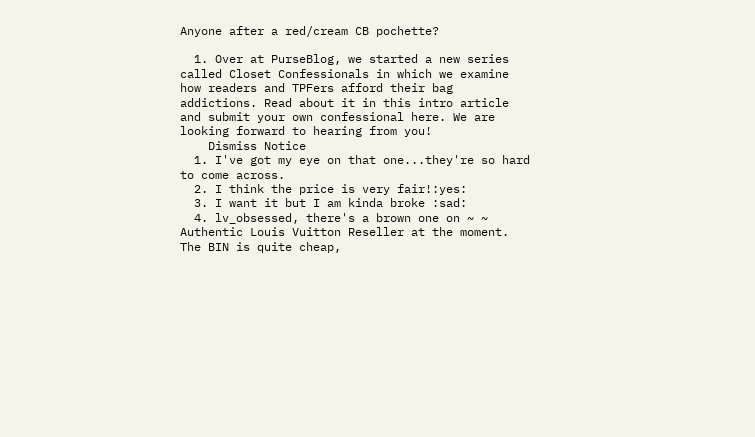Anyone after a red/cream CB pochette?

  1. Over at PurseBlog, we started a new series called Closet Confessionals in which we examine how readers and TPFers afford their bag addictions. Read about it in this intro article and submit your own confessional here. We are looking forward to hearing from you!
    Dismiss Notice
  1. I've got my eye on that one...they're so hard to come across.
  2. I think the price is very fair!:yes:
  3. I want it but I am kinda broke :sad:
  4. lv_obsessed, there's a brown one on ~ ~ Authentic Louis Vuitton Reseller at the moment. The BIN is quite cheap,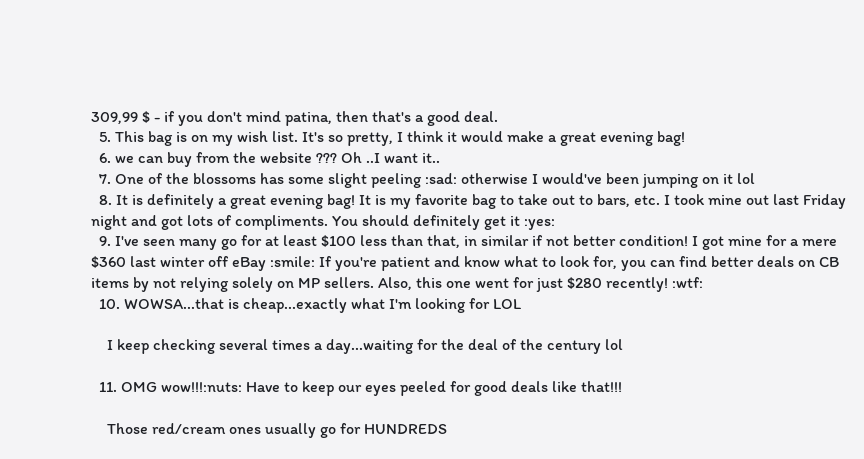309,99 $ - if you don't mind patina, then that's a good deal.
  5. This bag is on my wish list. It's so pretty, I think it would make a great evening bag!
  6. we can buy from the website ??? Oh ..I want it..
  7. One of the blossoms has some slight peeling :sad: otherwise I would've been jumping on it lol
  8. It is definitely a great evening bag! It is my favorite bag to take out to bars, etc. I took mine out last Friday night and got lots of compliments. You should definitely get it :yes:
  9. I've seen many go for at least $100 less than that, in similar if not better condition! I got mine for a mere $360 last winter off eBay :smile: If you're patient and know what to look for, you can find better deals on CB items by not relying solely on MP sellers. Also, this one went for just $280 recently! :wtf:
  10. WOWSA...that is cheap...exactly what I'm looking for LOL

    I keep checking several times a day...waiting for the deal of the century lol

  11. OMG wow!!!:nuts: Have to keep our eyes peeled for good deals like that!!!

    Those red/cream ones usually go for HUNDREDS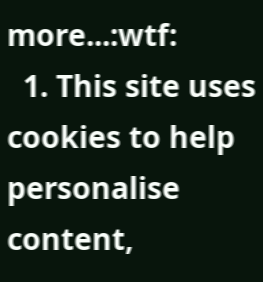more...:wtf:
  1. This site uses cookies to help personalise content,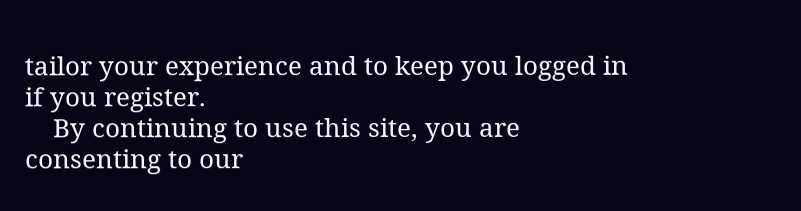tailor your experience and to keep you logged in if you register.
    By continuing to use this site, you are consenting to our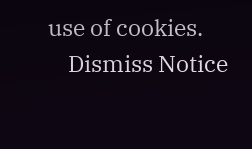use of cookies.
    Dismiss Notice